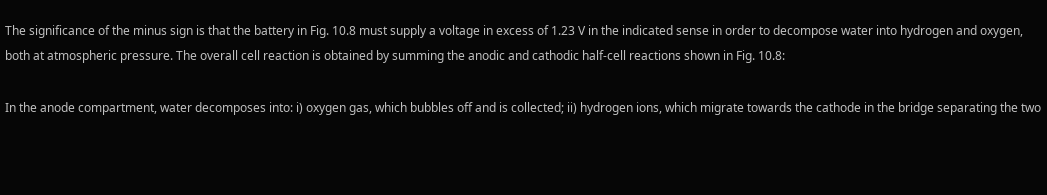The significance of the minus sign is that the battery in Fig. 10.8 must supply a voltage in excess of 1.23 V in the indicated sense in order to decompose water into hydrogen and oxygen, both at atmospheric pressure. The overall cell reaction is obtained by summing the anodic and cathodic half-cell reactions shown in Fig. 10.8:

In the anode compartment, water decomposes into: i) oxygen gas, which bubbles off and is collected; ii) hydrogen ions, which migrate towards the cathode in the bridge separating the two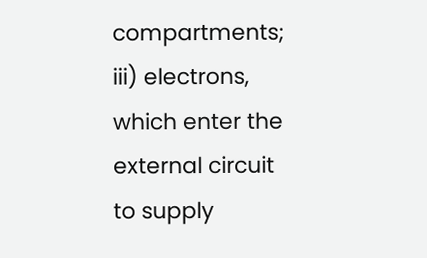compartments; iii) electrons, which enter the external circuit to supply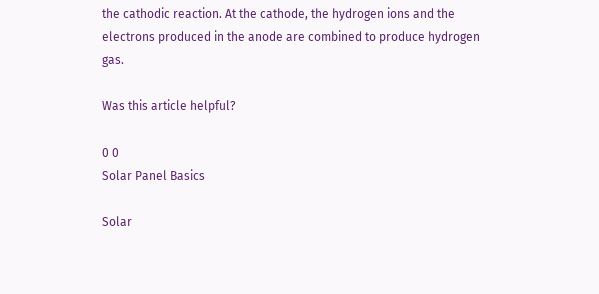the cathodic reaction. At the cathode, the hydrogen ions and the electrons produced in the anode are combined to produce hydrogen gas.

Was this article helpful?

0 0
Solar Panel Basics

Solar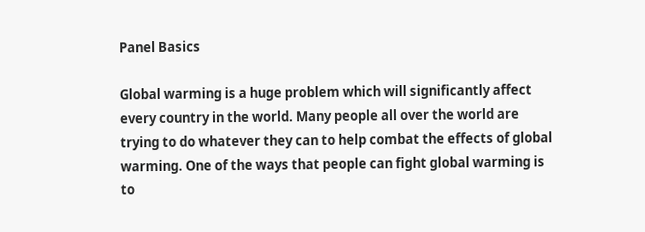Panel Basics

Global warming is a huge problem which will significantly affect every country in the world. Many people all over the world are trying to do whatever they can to help combat the effects of global warming. One of the ways that people can fight global warming is to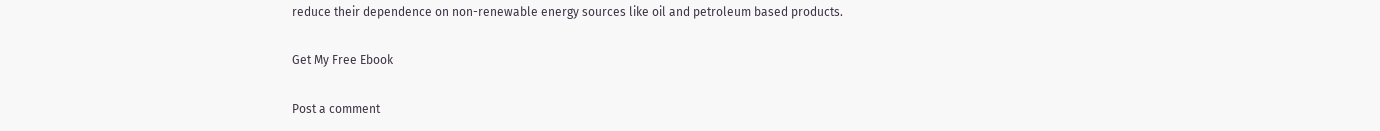reduce their dependence on non-renewable energy sources like oil and petroleum based products.

Get My Free Ebook

Post a comment